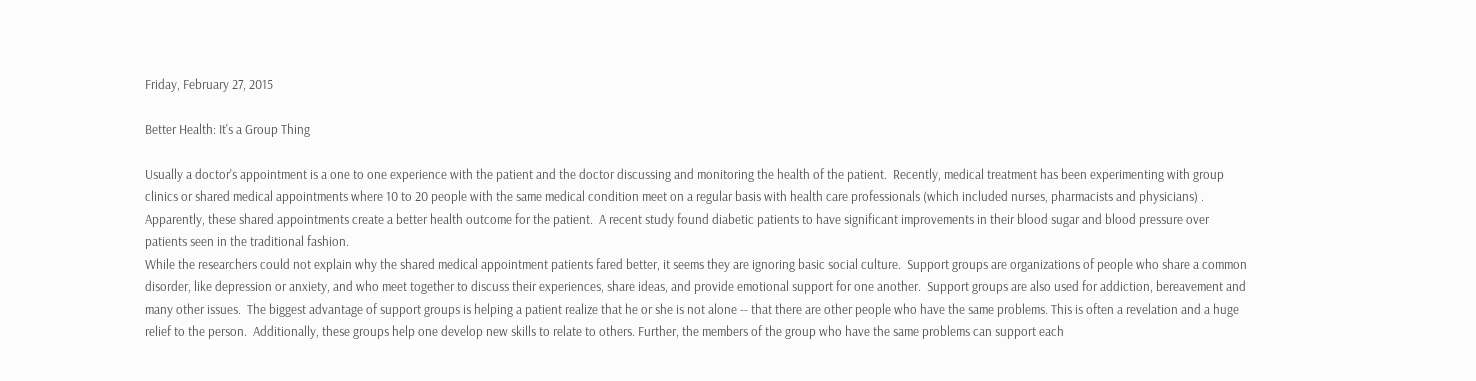Friday, February 27, 2015

Better Health: It's a Group Thing

Usually a doctor's appointment is a one to one experience with the patient and the doctor discussing and monitoring the health of the patient.  Recently, medical treatment has been experimenting with group clinics or shared medical appointments where 10 to 20 people with the same medical condition meet on a regular basis with health care professionals (which included nurses, pharmacists and physicians) .  Apparently, these shared appointments create a better health outcome for the patient.  A recent study found diabetic patients to have significant improvements in their blood sugar and blood pressure over patients seen in the traditional fashion.
While the researchers could not explain why the shared medical appointment patients fared better, it seems they are ignoring basic social culture.  Support groups are organizations of people who share a common disorder, like depression or anxiety, and who meet together to discuss their experiences, share ideas, and provide emotional support for one another.  Support groups are also used for addiction, bereavement and many other issues.  The biggest advantage of support groups is helping a patient realize that he or she is not alone -- that there are other people who have the same problems. This is often a revelation and a huge relief to the person.  Additionally, these groups help one develop new skills to relate to others. Further, the members of the group who have the same problems can support each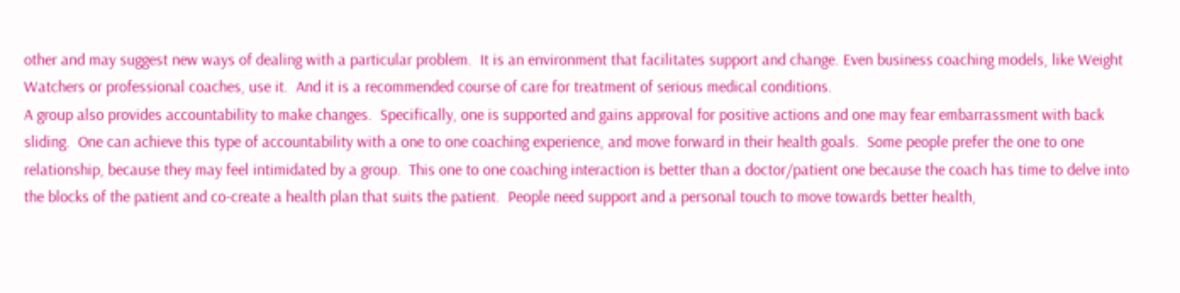other and may suggest new ways of dealing with a particular problem.  It is an environment that facilitates support and change. Even business coaching models, like Weight Watchers or professional coaches, use it.  And it is a recommended course of care for treatment of serious medical conditions.
A group also provides accountability to make changes.  Specifically, one is supported and gains approval for positive actions and one may fear embarrassment with back sliding.  One can achieve this type of accountability with a one to one coaching experience, and move forward in their health goals.  Some people prefer the one to one relationship, because they may feel intimidated by a group.  This one to one coaching interaction is better than a doctor/patient one because the coach has time to delve into the blocks of the patient and co-create a health plan that suits the patient.  People need support and a personal touch to move towards better health,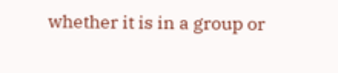whether it is in a group or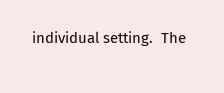individual setting.  The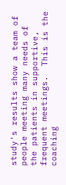study's results show a team of people meeting many needs of the patients in supportive, frequent meetings.  This is the coaching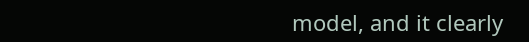model, and it clearly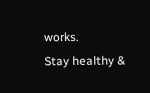works.
Stay healthy &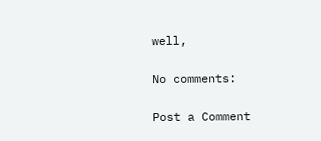well,

No comments:

Post a Comment